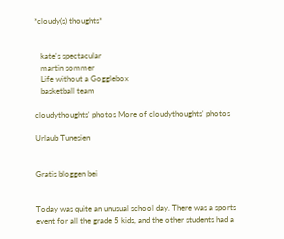*cloudy(s) thoughts*


   kate's spectacular
   martin sommer
   Life without a Gogglebox
   basketball team

cloudythoughts' photos More of cloudythoughts' photos

Urlaub Tunesien


Gratis bloggen bei


Today was quite an unusual school day. There was a sports event for all the grade 5 kids, and the other students had a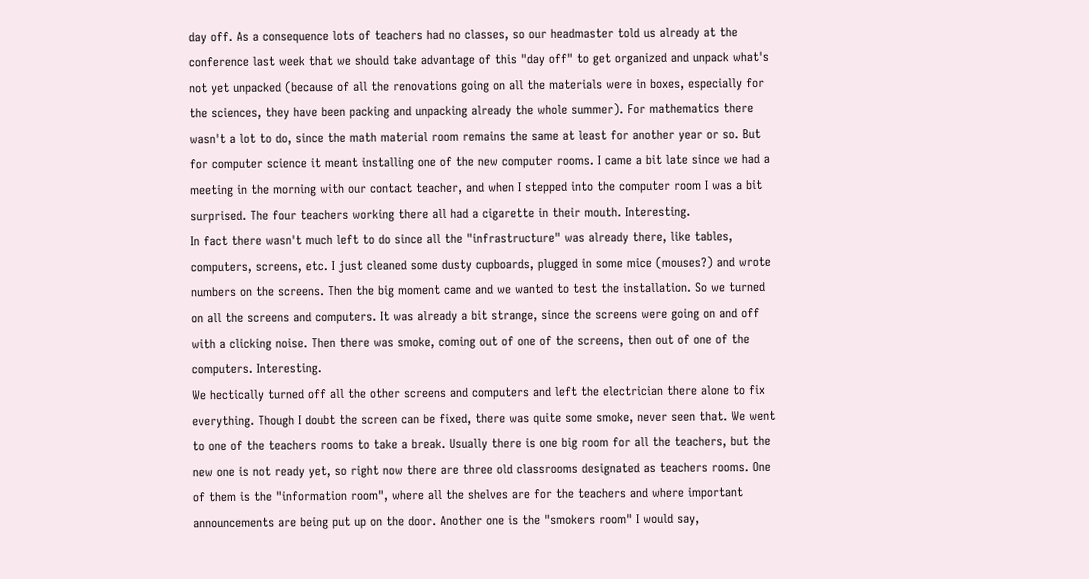day off. As a consequence lots of teachers had no classes, so our headmaster told us already at the conference last week that we should take advantage of this "day off" to get organized and unpack what's not yet unpacked (because of all the renovations going on all the materials were in boxes, especially for the sciences, they have been packing and unpacking already the whole summer). For mathematics there wasn't a lot to do, since the math material room remains the same at least for another year or so. But for computer science it meant installing one of the new computer rooms. I came a bit late since we had a meeting in the morning with our contact teacher, and when I stepped into the computer room I was a bit surprised. The four teachers working there all had a cigarette in their mouth. Interesting.
In fact there wasn't much left to do since all the "infrastructure" was already there, like tables, computers, screens, etc. I just cleaned some dusty cupboards, plugged in some mice (mouses?) and wrote numbers on the screens. Then the big moment came and we wanted to test the installation. So we turned on all the screens and computers. It was already a bit strange, since the screens were going on and off with a clicking noise. Then there was smoke, coming out of one of the screens, then out of one of the computers. Interesting.
We hectically turned off all the other screens and computers and left the electrician there alone to fix everything. Though I doubt the screen can be fixed, there was quite some smoke, never seen that. We went to one of the teachers rooms to take a break. Usually there is one big room for all the teachers, but the new one is not ready yet, so right now there are three old classrooms designated as teachers rooms. One of them is the "information room", where all the shelves are for the teachers and where important announcements are being put up on the door. Another one is the "smokers room" I would say,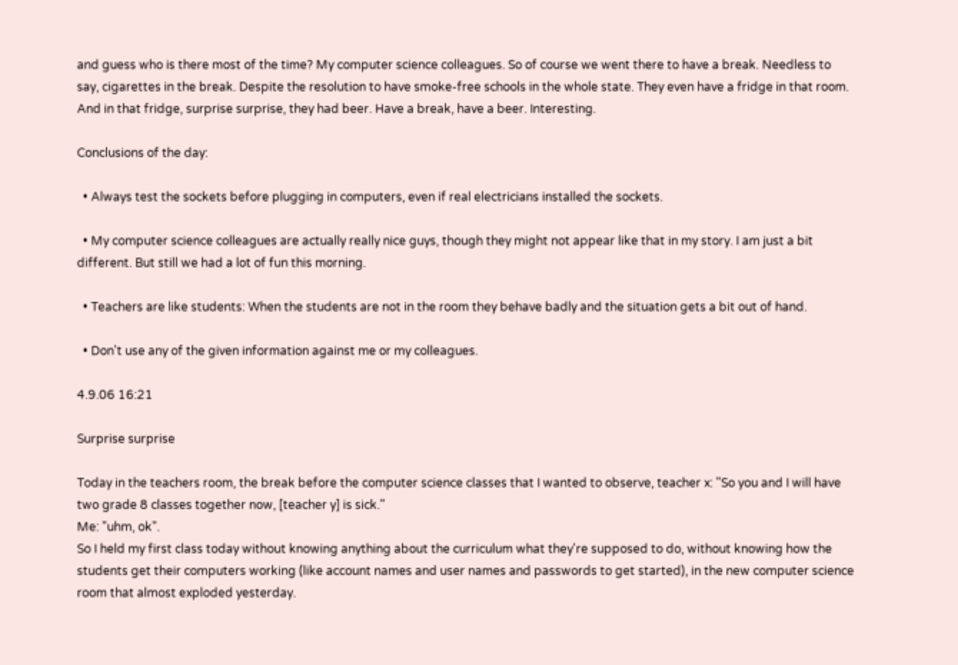and guess who is there most of the time? My computer science colleagues. So of course we went there to have a break. Needless to say, cigarettes in the break. Despite the resolution to have smoke-free schools in the whole state. They even have a fridge in that room. And in that fridge, surprise surprise, they had beer. Have a break, have a beer. Interesting.

Conclusions of the day:

  • Always test the sockets before plugging in computers, even if real electricians installed the sockets.

  • My computer science colleagues are actually really nice guys, though they might not appear like that in my story. I am just a bit different. But still we had a lot of fun this morning.

  • Teachers are like students: When the students are not in the room they behave badly and the situation gets a bit out of hand.

  • Don't use any of the given information against me or my colleagues.

4.9.06 16:21

Surprise surprise

Today in the teachers room, the break before the computer science classes that I wanted to observe, teacher x: "So you and I will have two grade 8 classes together now, [teacher y] is sick."
Me: "uhm, ok".
So I held my first class today without knowing anything about the curriculum what they're supposed to do, without knowing how the students get their computers working (like account names and user names and passwords to get started), in the new computer science room that almost exploded yesterday.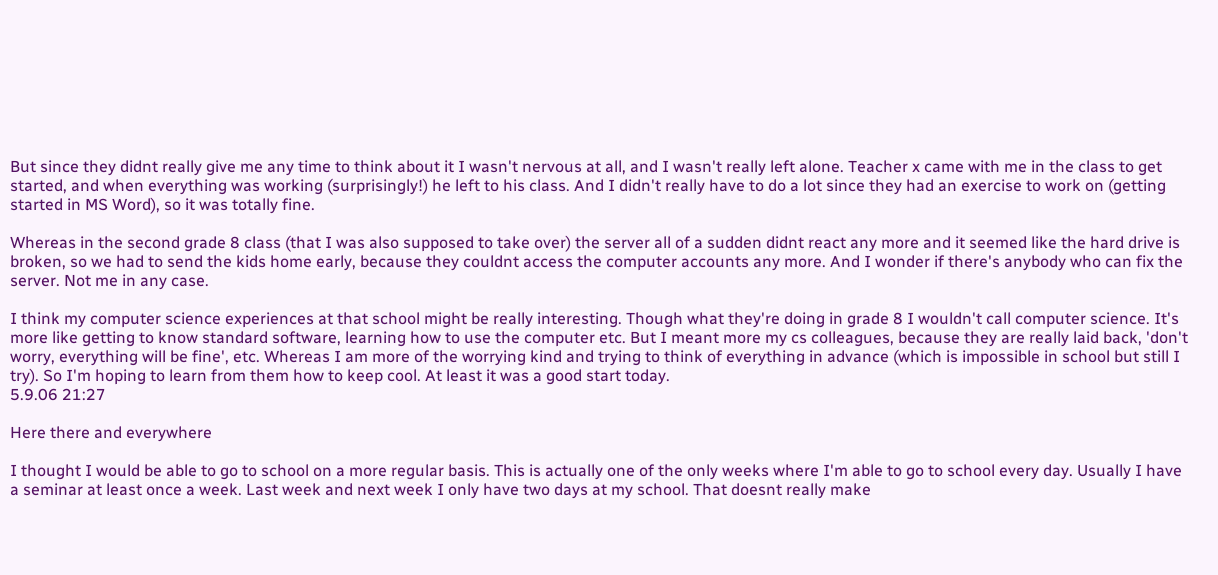But since they didnt really give me any time to think about it I wasn't nervous at all, and I wasn't really left alone. Teacher x came with me in the class to get started, and when everything was working (surprisingly!) he left to his class. And I didn't really have to do a lot since they had an exercise to work on (getting started in MS Word), so it was totally fine.

Whereas in the second grade 8 class (that I was also supposed to take over) the server all of a sudden didnt react any more and it seemed like the hard drive is broken, so we had to send the kids home early, because they couldnt access the computer accounts any more. And I wonder if there's anybody who can fix the server. Not me in any case.

I think my computer science experiences at that school might be really interesting. Though what they're doing in grade 8 I wouldn't call computer science. It's more like getting to know standard software, learning how to use the computer etc. But I meant more my cs colleagues, because they are really laid back, 'don't worry, everything will be fine', etc. Whereas I am more of the worrying kind and trying to think of everything in advance (which is impossible in school but still I try). So I'm hoping to learn from them how to keep cool. At least it was a good start today.
5.9.06 21:27

Here there and everywhere

I thought I would be able to go to school on a more regular basis. This is actually one of the only weeks where I'm able to go to school every day. Usually I have a seminar at least once a week. Last week and next week I only have two days at my school. That doesnt really make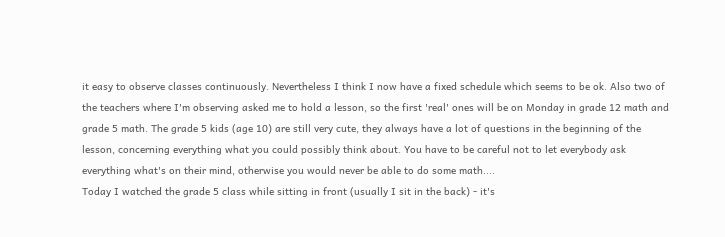it easy to observe classes continuously. Nevertheless I think I now have a fixed schedule which seems to be ok. Also two of the teachers where I'm observing asked me to hold a lesson, so the first 'real' ones will be on Monday in grade 12 math and grade 5 math. The grade 5 kids (age 10) are still very cute, they always have a lot of questions in the beginning of the lesson, concerning everything what you could possibly think about. You have to be careful not to let everybody ask everything what's on their mind, otherwise you would never be able to do some math....
Today I watched the grade 5 class while sitting in front (usually I sit in the back) - it's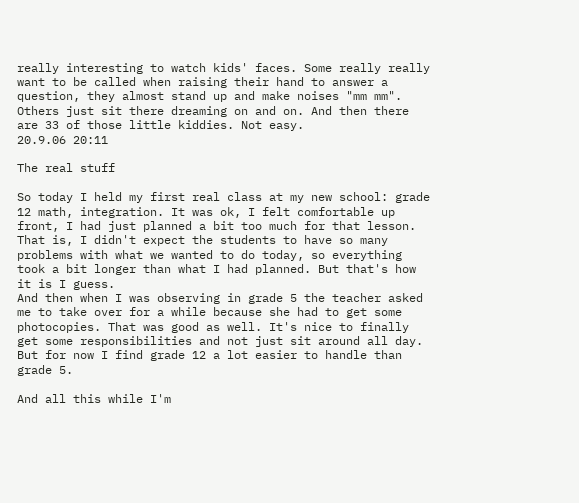really interesting to watch kids' faces. Some really really want to be called when raising their hand to answer a question, they almost stand up and make noises "mm mm". Others just sit there dreaming on and on. And then there are 33 of those little kiddies. Not easy.
20.9.06 20:11

The real stuff

So today I held my first real class at my new school: grade 12 math, integration. It was ok, I felt comfortable up front, I had just planned a bit too much for that lesson. That is, I didn't expect the students to have so many problems with what we wanted to do today, so everything took a bit longer than what I had planned. But that's how it is I guess.
And then when I was observing in grade 5 the teacher asked me to take over for a while because she had to get some photocopies. That was good as well. It's nice to finally get some responsibilities and not just sit around all day. But for now I find grade 12 a lot easier to handle than grade 5.

And all this while I'm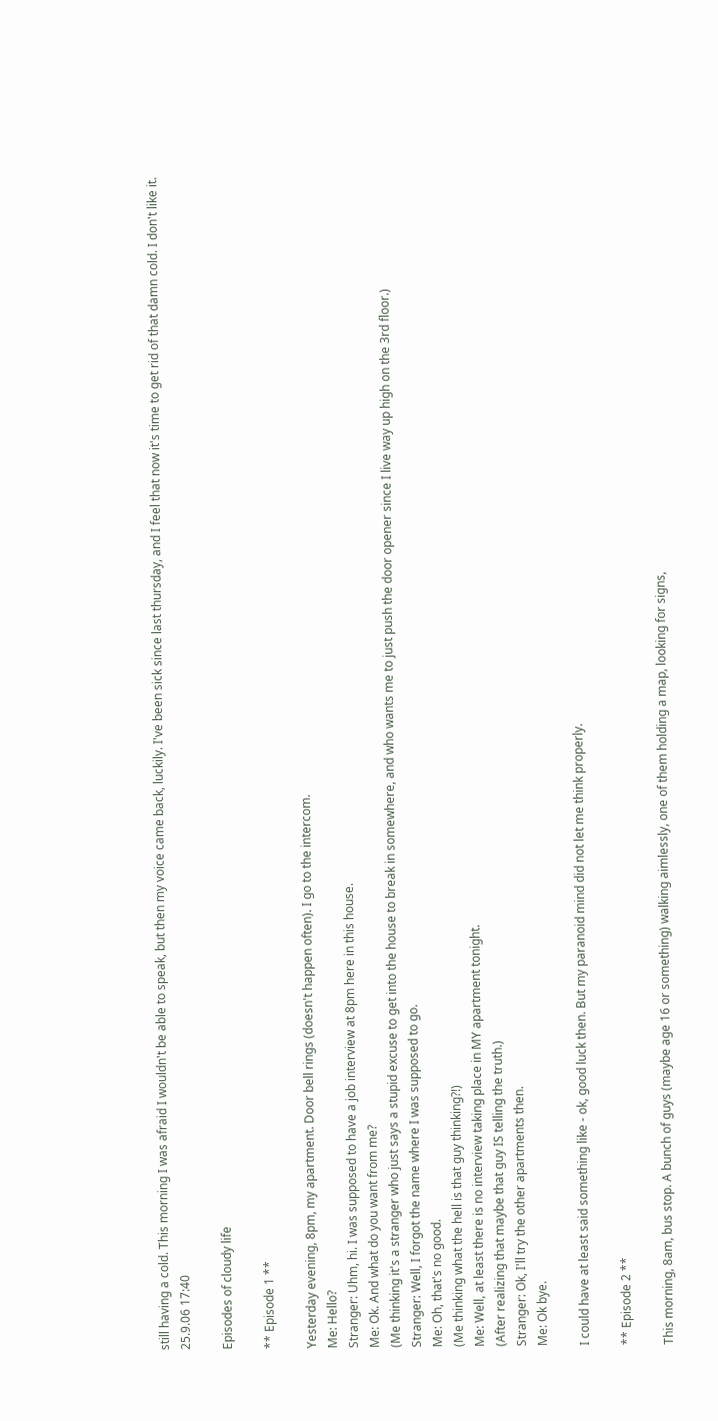still having a cold. This morning I was afraid I wouldn't be able to speak, but then my voice came back, luckily. I've been sick since last thursday, and I feel that now it's time to get rid of that damn cold. I don't like it.
25.9.06 17:40

Episodes of cloudy life

** Episode 1 **

Yesterday evening, 8pm, my apartment. Door bell rings (doesn't happen often). I go to the intercom.
Me: Hello?
Stranger: Uhm, hi. I was supposed to have a job interview at 8pm here in this house.
Me: Ok. And what do you want from me?
(Me thinking it's a stranger who just says a stupid excuse to get into the house to break in somewhere, and who wants me to just push the door opener since I live way up high on the 3rd floor.)
Stranger: Well, I forgot the name where I was supposed to go.
Me: Oh, that's no good.
(Me thinking what the hell is that guy thinking?!)
Me: Well, at least there is no interview taking place in MY apartment tonight.
(After realizing that maybe that guy IS telling the truth.)
Stranger: Ok, I'll try the other apartments then.
Me: Ok bye.

I could have at least said something like - ok, good luck then. But my paranoid mind did not let me think properly.

** Episode 2 **

This morning, 8am, bus stop. A bunch of guys (maybe age 16 or something) walking aimlessly, one of them holding a map, looking for signs,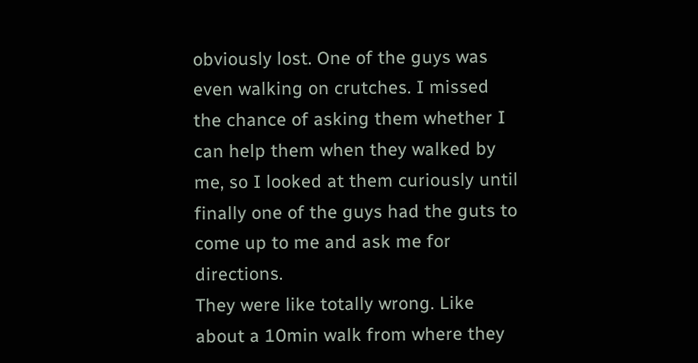obviously lost. One of the guys was even walking on crutches. I missed the chance of asking them whether I can help them when they walked by me, so I looked at them curiously until finally one of the guys had the guts to come up to me and ask me for directions.
They were like totally wrong. Like about a 10min walk from where they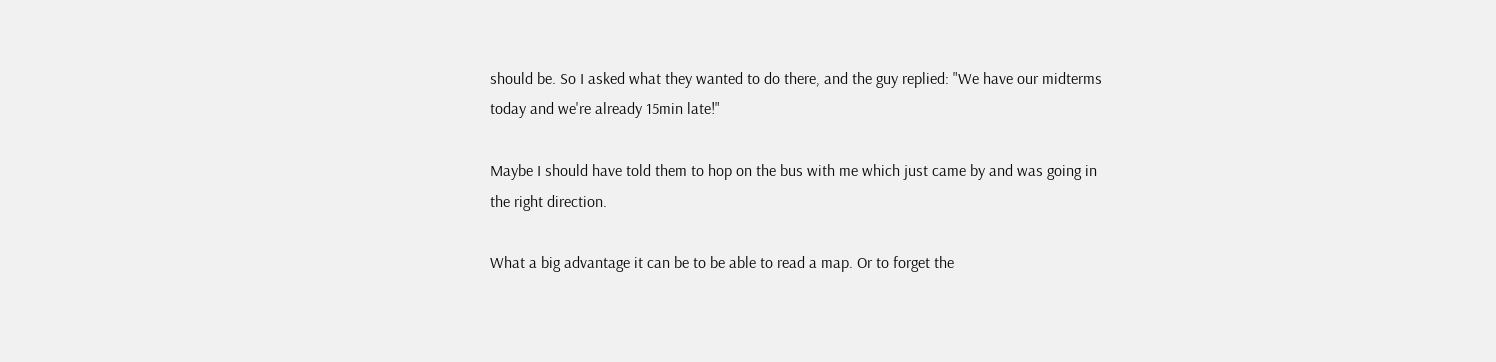should be. So I asked what they wanted to do there, and the guy replied: "We have our midterms today and we're already 15min late!"

Maybe I should have told them to hop on the bus with me which just came by and was going in the right direction.

What a big advantage it can be to be able to read a map. Or to forget the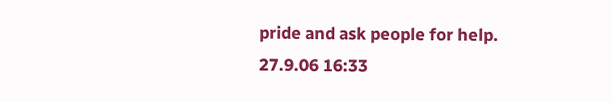pride and ask people for help.
27.9.06 16:33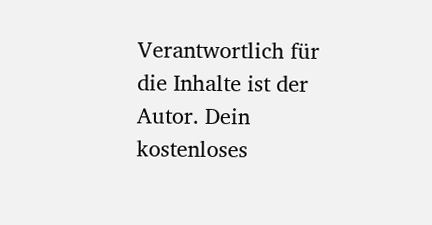Verantwortlich für die Inhalte ist der Autor. Dein kostenloses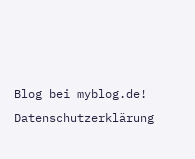Blog bei myblog.de! Datenschutzerklärung